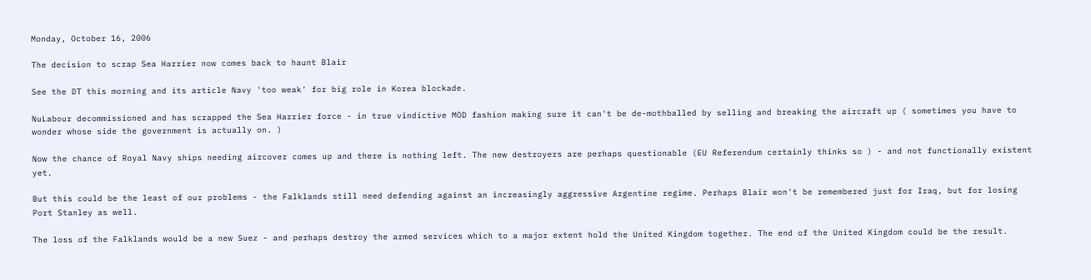Monday, October 16, 2006

The decision to scrap Sea Harrier now comes back to haunt Blair

See the DT this morning and its article Navy 'too weak' for big role in Korea blockade.

NuLabour decommissioned and has scrapped the Sea Harrier force - in true vindictive MOD fashion making sure it can't be de-mothballed by selling and breaking the aircraft up ( sometimes you have to wonder whose side the government is actually on. )

Now the chance of Royal Navy ships needing aircover comes up and there is nothing left. The new destroyers are perhaps questionable (EU Referendum certainly thinks so ) - and not functionally existent yet.

But this could be the least of our problems - the Falklands still need defending against an increasingly aggressive Argentine regime. Perhaps Blair won't be remembered just for Iraq, but for losing Port Stanley as well.

The loss of the Falklands would be a new Suez - and perhaps destroy the armed services which to a major extent hold the United Kingdom together. The end of the United Kingdom could be the result.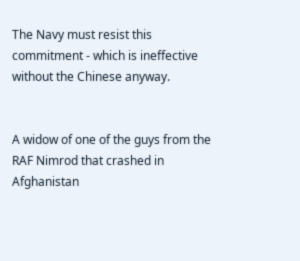The Navy must resist this commitment - which is ineffective without the Chinese anyway.


A widow of one of the guys from the RAF Nimrod that crashed in Afghanistan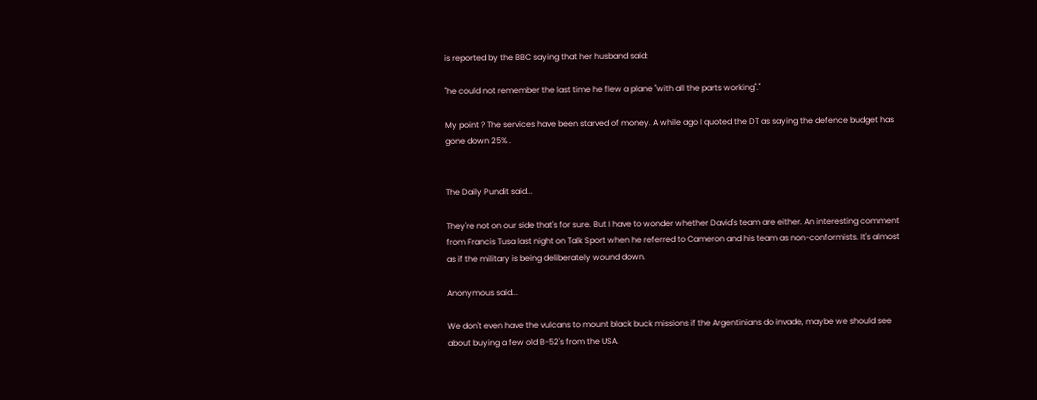is reported by the BBC saying that her husband said:

"he could not remember the last time he flew a plane "with all the parts working"."

My point ? The services have been starved of money. A while ago I quoted the DT as saying the defence budget has gone down 25% .


The Daily Pundit said...

They're not on our side that's for sure. But I have to wonder whether David's team are either. An interesting comment from Francis Tusa last night on Talk Sport when he referred to Cameron and his team as non-conformists. It's almost as if the military is being deliberately wound down.

Anonymous said...

We don't even have the vulcans to mount black buck missions if the Argentinians do invade, maybe we should see about buying a few old B-52's from the USA.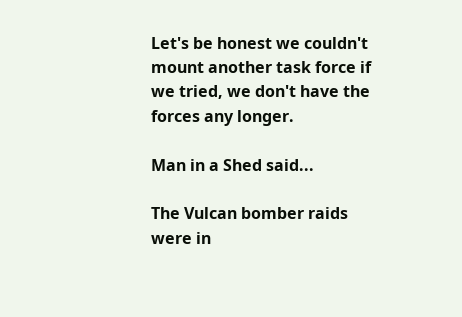Let's be honest we couldn't mount another task force if we tried, we don't have the forces any longer.

Man in a Shed said...

The Vulcan bomber raids were in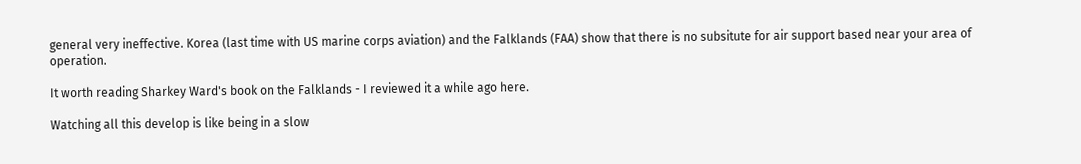general very ineffective. Korea (last time with US marine corps aviation) and the Falklands (FAA) show that there is no subsitute for air support based near your area of operation.

It worth reading Sharkey Ward's book on the Falklands - I reviewed it a while ago here.

Watching all this develop is like being in a slow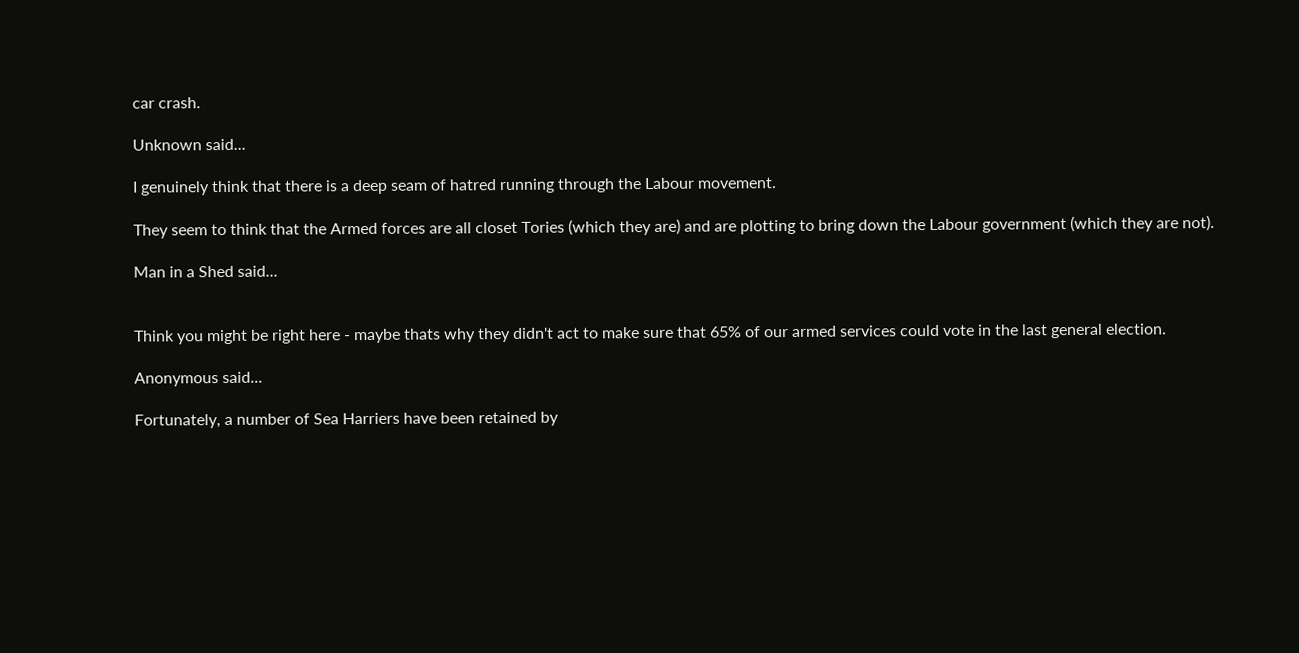car crash.

Unknown said...

I genuinely think that there is a deep seam of hatred running through the Labour movement.

They seem to think that the Armed forces are all closet Tories (which they are) and are plotting to bring down the Labour government (which they are not).

Man in a Shed said...


Think you might be right here - maybe thats why they didn't act to make sure that 65% of our armed services could vote in the last general election.

Anonymous said...

Fortunately, a number of Sea Harriers have been retained by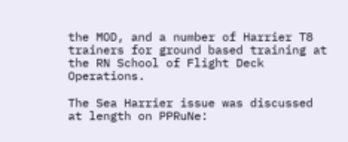the MOD, and a number of Harrier T8 trainers for ground based training at the RN School of Flight Deck Operations.

The Sea Harrier issue was discussed at length on PPRuNe: